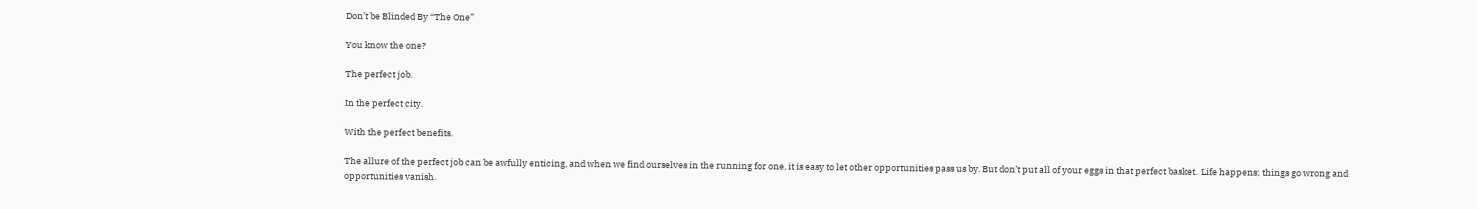Don’t be Blinded By “The One”

You know the one?

The perfect job.

In the perfect city.

With the perfect benefits.

The allure of the perfect job can be awfully enticing, and when we find ourselves in the running for one, it is easy to let other opportunities pass us by. But don’t put all of your eggs in that perfect basket.  Life happens; things go wrong and opportunities vanish.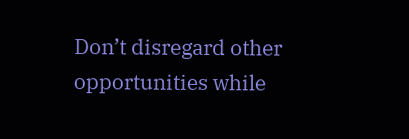Don’t disregard other opportunities while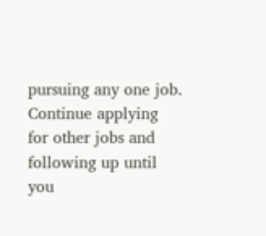pursuing any one job. Continue applying for other jobs and following up until you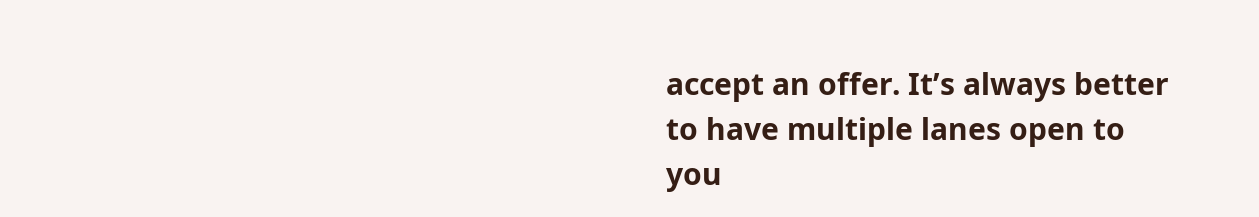accept an offer. It’s always better to have multiple lanes open to you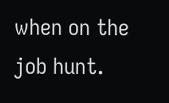when on the job hunt.